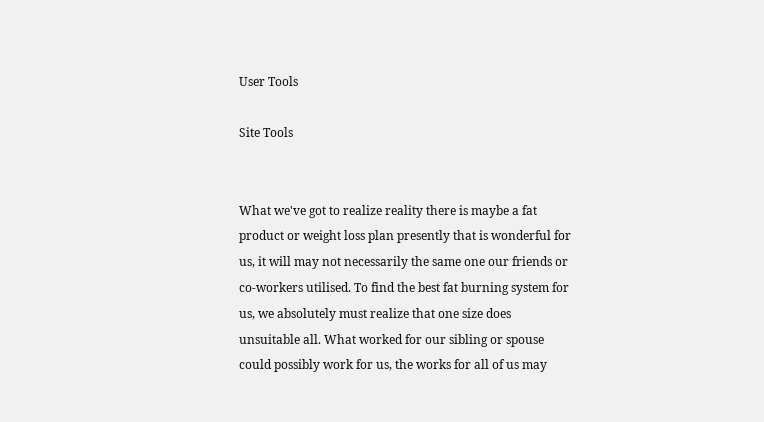User Tools

Site Tools


What we've got to realize reality there is maybe a fat product or weight loss plan presently that is wonderful for us, it will may not necessarily the same one our friends or co-workers utilised. To find the best fat burning system for us, we absolutely must realize that one size does unsuitable all. What worked for our sibling or spouse could possibly work for us, the works for all of us may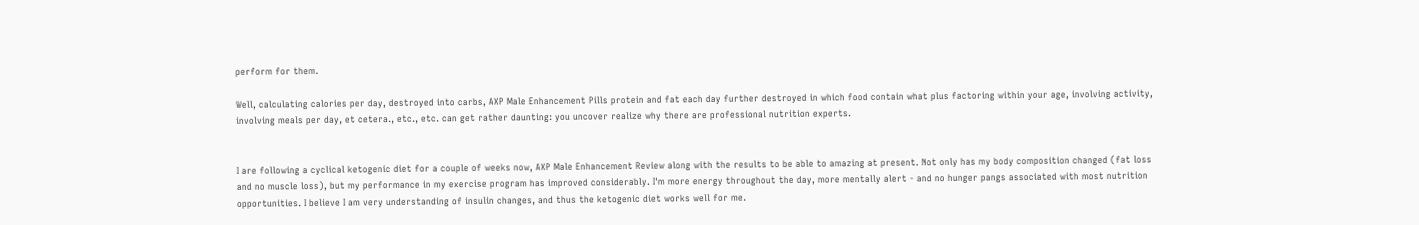perform for them.

Well, calculating calories per day, destroyed into carbs, AXP Male Enhancement Pills protein and fat each day further destroyed in which food contain what plus factoring within your age, involving activity, involving meals per day, et cetera., etc., etc. can get rather daunting: you uncover realize why there are professional nutrition experts.


I are following a cyclical ketogenic diet for a couple of weeks now, AXP Male Enhancement Review along with the results to be able to amazing at present. Not only has my body composition changed (fat loss and no muscle loss), but my performance in my exercise program has improved considerably. I'm more energy throughout the day, more mentally alert - and no hunger pangs associated with most nutrition opportunities. I believe I am very understanding of insulin changes, and thus the ketogenic diet works well for me.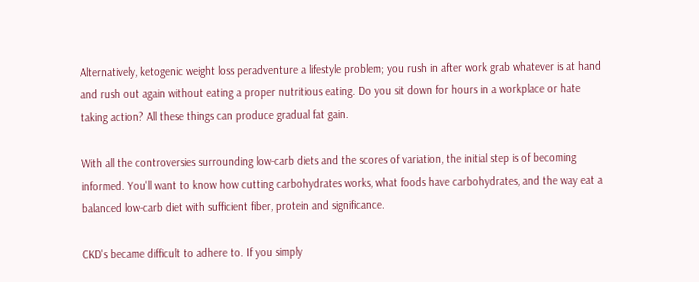Alternatively, ketogenic weight loss peradventure a lifestyle problem; you rush in after work grab whatever is at hand and rush out again without eating a proper nutritious eating. Do you sit down for hours in a workplace or hate taking action? All these things can produce gradual fat gain.

With all the controversies surrounding low-carb diets and the scores of variation, the initial step is of becoming informed. You'll want to know how cutting carbohydrates works, what foods have carbohydrates, and the way eat a balanced low-carb diet with sufficient fiber, protein and significance.

CKD's became difficult to adhere to. If you simply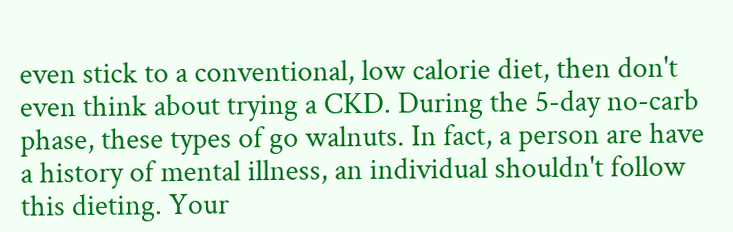even stick to a conventional, low calorie diet, then don't even think about trying a CKD. During the 5-day no-carb phase, these types of go walnuts. In fact, a person are have a history of mental illness, an individual shouldn't follow this dieting. Your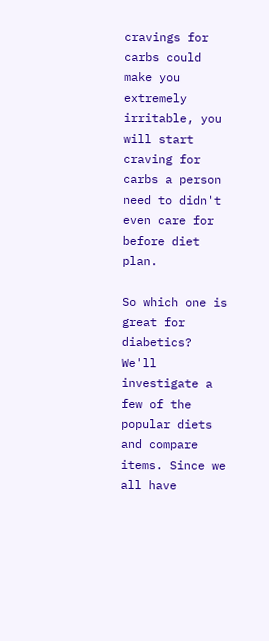cravings for carbs could make you extremely irritable, you will start craving for carbs a person need to didn't even care for before diet plan.

So which one is great for diabetics? We'll investigate a few of the popular diets and compare items. Since we all have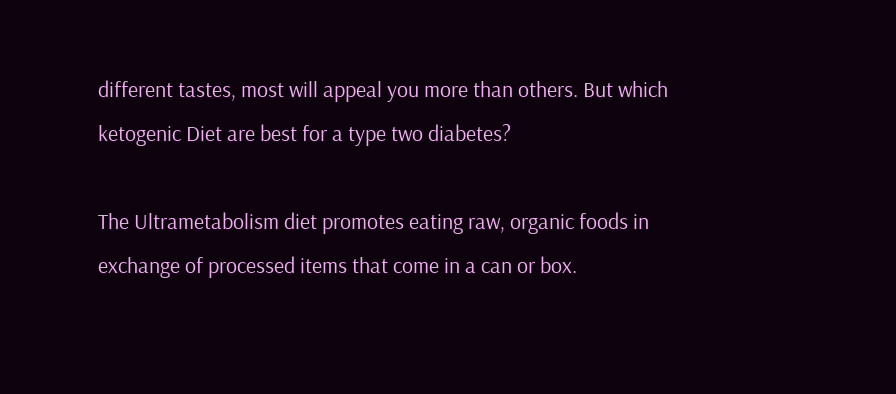different tastes, most will appeal you more than others. But which ketogenic Diet are best for a type two diabetes?

The Ultrametabolism diet promotes eating raw, organic foods in exchange of processed items that come in a can or box.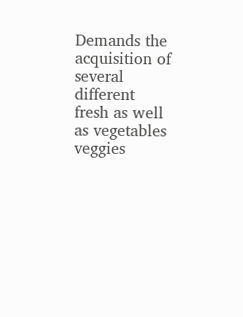Demands the acquisition of several different fresh as well as vegetables veggies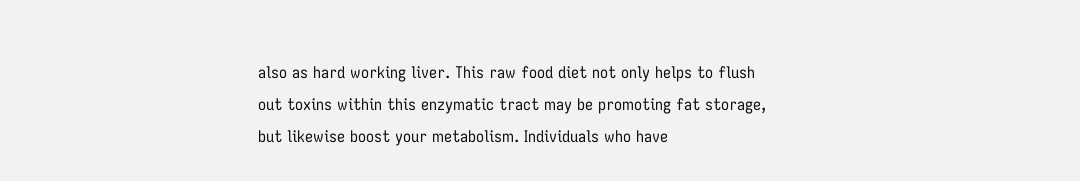also as hard working liver. This raw food diet not only helps to flush out toxins within this enzymatic tract may be promoting fat storage, but likewise boost your metabolism. Individuals who have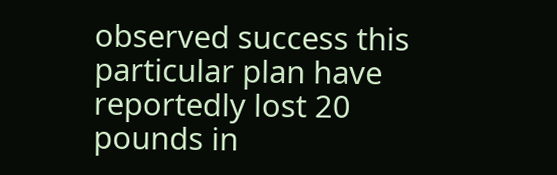observed success this particular plan have reportedly lost 20 pounds in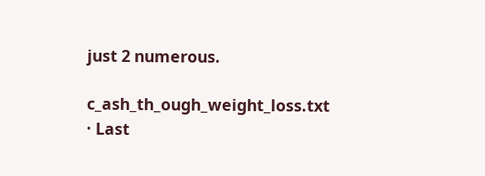just 2 numerous.

c_ash_th_ough_weight_loss.txt · Last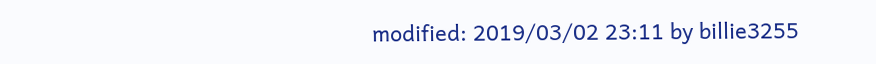modified: 2019/03/02 23:11 by billie3255